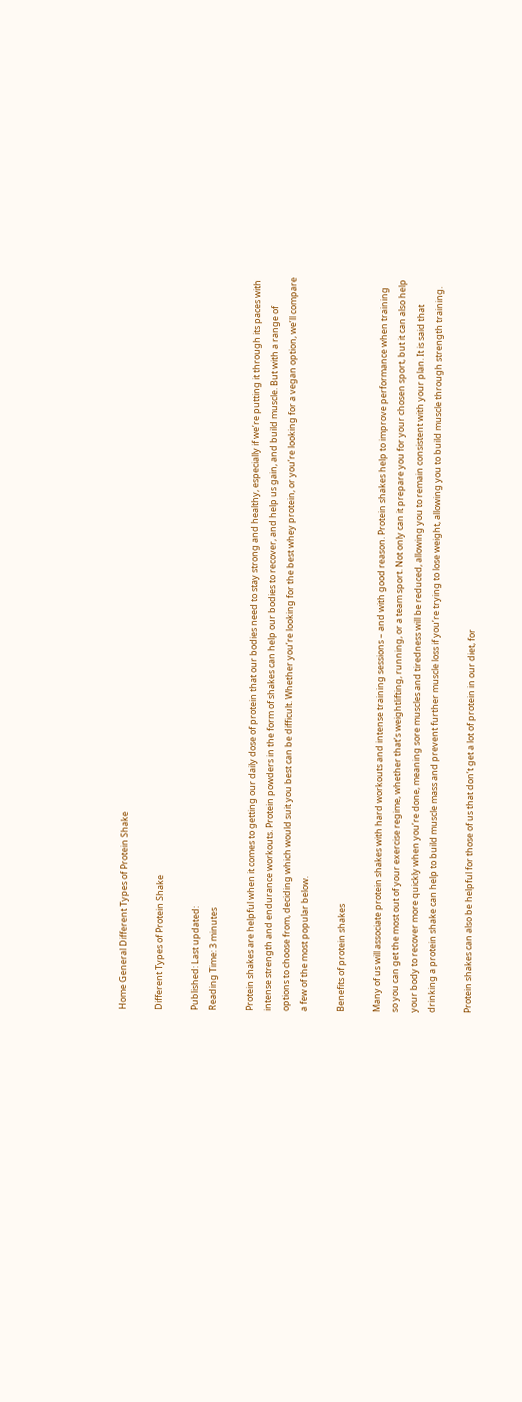Home General Different Types of Protein Shake

Different Types of Protein Shake

Published: Last updated:
Reading Time: 3 minutes

Protein shakes are helpful when it comes to getting our daily dose of protein that our bodies need to stay strong and healthy, especially if we’re putting it through its paces with intense strength and endurance workouts. Protein powders in the form of shakes can help our bodies to recover, and help us gain, and build muscle. But with a range of options to choose from, deciding which would suit you best can be difficult. Whether you’re looking for the best whey protein, or you’re looking for a vegan option, we’ll compare a few of the most popular below.

Benefits of protein shakes

Many of us will associate protein shakes with hard workouts and intense training sessions – and with good reason. Protein shakes help to improve performance when training so you can get the most out of your exercise regime, whether that’s weightlifting, running, or a team sport. Not only can it prepare you for your chosen sport, but it can also help your body to recover more quickly when you’re done, meaning sore muscles and tiredness will be reduced, allowing you to remain consistent with your plan. It is said that drinking a protein shake can help to build muscle mass and prevent further muscle loss if you’re trying to lose weight, allowing you to build muscle through strength training.

Protein shakes can also be helpful for those of us that don’t get a lot of protein in our diet, for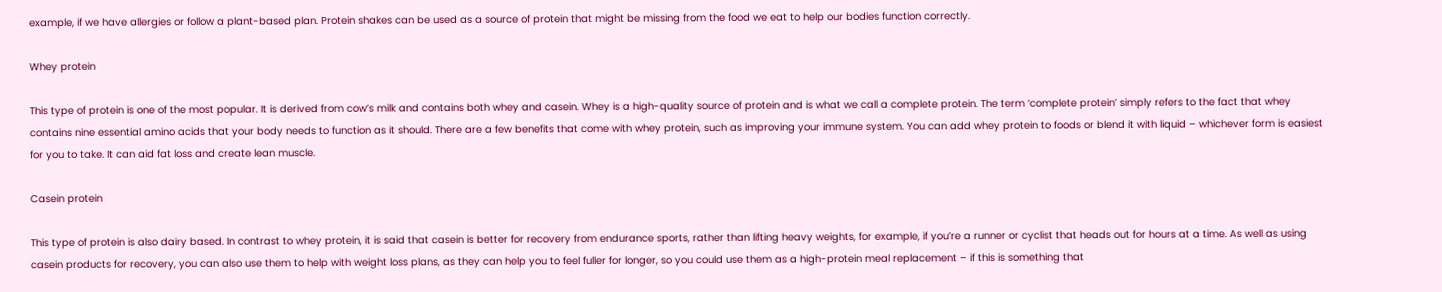example, if we have allergies or follow a plant-based plan. Protein shakes can be used as a source of protein that might be missing from the food we eat to help our bodies function correctly.

Whey protein

This type of protein is one of the most popular. It is derived from cow’s milk and contains both whey and casein. Whey is a high-quality source of protein and is what we call a complete protein. The term ‘complete protein’ simply refers to the fact that whey contains nine essential amino acids that your body needs to function as it should. There are a few benefits that come with whey protein, such as improving your immune system. You can add whey protein to foods or blend it with liquid – whichever form is easiest for you to take. It can aid fat loss and create lean muscle.

Casein protein

This type of protein is also dairy based. In contrast to whey protein, it is said that casein is better for recovery from endurance sports, rather than lifting heavy weights, for example, if you’re a runner or cyclist that heads out for hours at a time. As well as using casein products for recovery, you can also use them to help with weight loss plans, as they can help you to feel fuller for longer, so you could use them as a high-protein meal replacement – if this is something that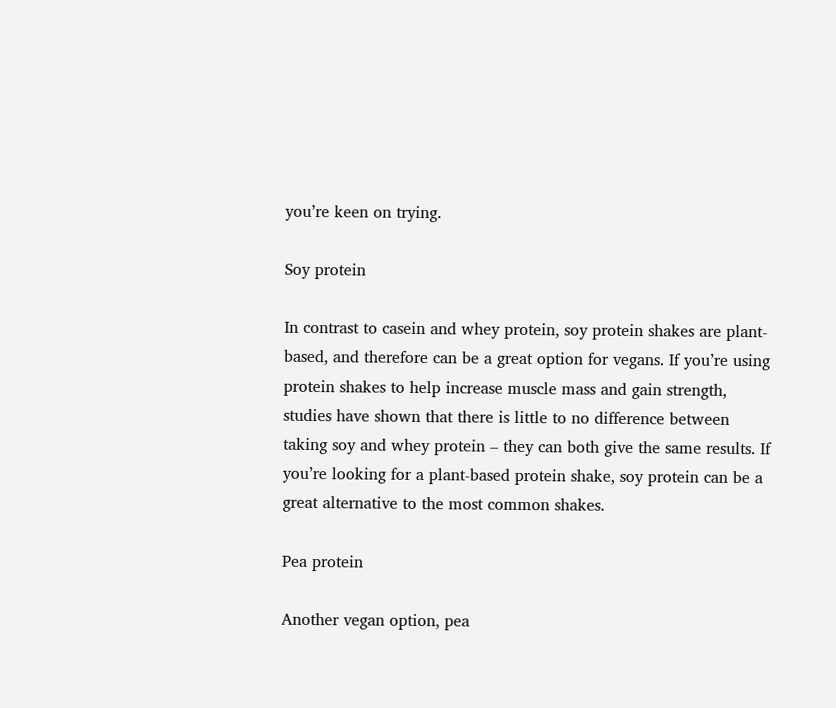you’re keen on trying.

Soy protein

In contrast to casein and whey protein, soy protein shakes are plant-based, and therefore can be a great option for vegans. If you’re using protein shakes to help increase muscle mass and gain strength, studies have shown that there is little to no difference between taking soy and whey protein – they can both give the same results. If you’re looking for a plant-based protein shake, soy protein can be a great alternative to the most common shakes.

Pea protein

Another vegan option, pea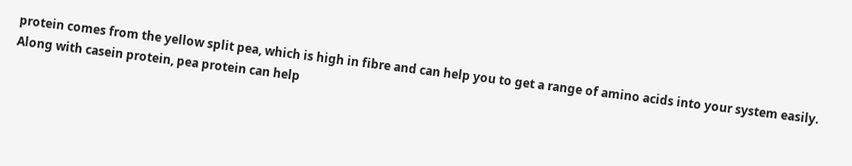protein comes from the yellow split pea, which is high in fibre and can help you to get a range of amino acids into your system easily. Along with casein protein, pea protein can help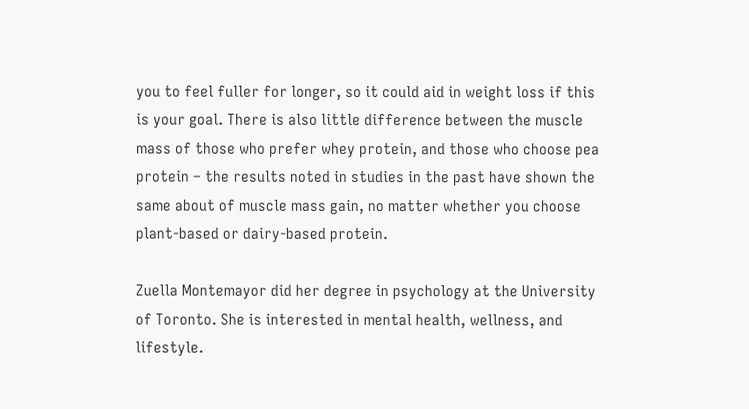you to feel fuller for longer, so it could aid in weight loss if this is your goal. There is also little difference between the muscle mass of those who prefer whey protein, and those who choose pea protein – the results noted in studies in the past have shown the same about of muscle mass gain, no matter whether you choose plant-based or dairy-based protein.

Zuella Montemayor did her degree in psychology at the University of Toronto. She is interested in mental health, wellness, and lifestyle.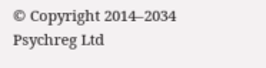© Copyright 2014–2034 Psychreg Ltd